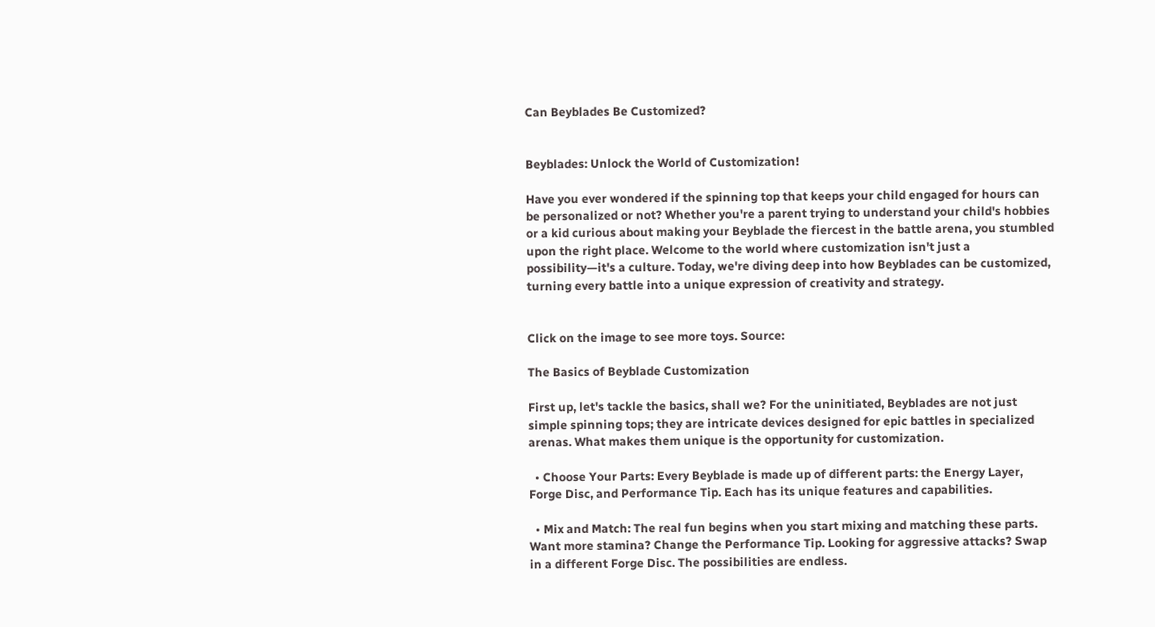Can Beyblades Be Customized?


Beyblades: Unlock the World of Customization!

Have you ever wondered if the spinning top that keeps your child engaged for hours can be personalized or not? Whether you're a parent trying to understand your child's hobbies or a kid curious about making your Beyblade the fiercest in the battle arena, you stumbled upon the right place. Welcome to the world where customization isn't just a possibility—it's a culture. Today, we're diving deep into how Beyblades can be customized, turning every battle into a unique expression of creativity and strategy.


Click on the image to see more toys. Source:

The Basics of Beyblade Customization

First up, let's tackle the basics, shall we? For the uninitiated, Beyblades are not just simple spinning tops; they are intricate devices designed for epic battles in specialized arenas. What makes them unique is the opportunity for customization.

  • Choose Your Parts: Every Beyblade is made up of different parts: the Energy Layer, Forge Disc, and Performance Tip. Each has its unique features and capabilities.

  • Mix and Match: The real fun begins when you start mixing and matching these parts. Want more stamina? Change the Performance Tip. Looking for aggressive attacks? Swap in a different Forge Disc. The possibilities are endless.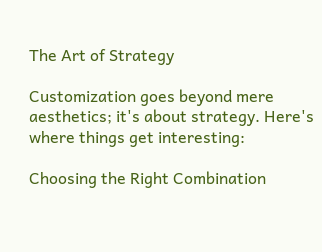The Art of Strategy

Customization goes beyond mere aesthetics; it's about strategy. Here's where things get interesting:

Choosing the Right Combination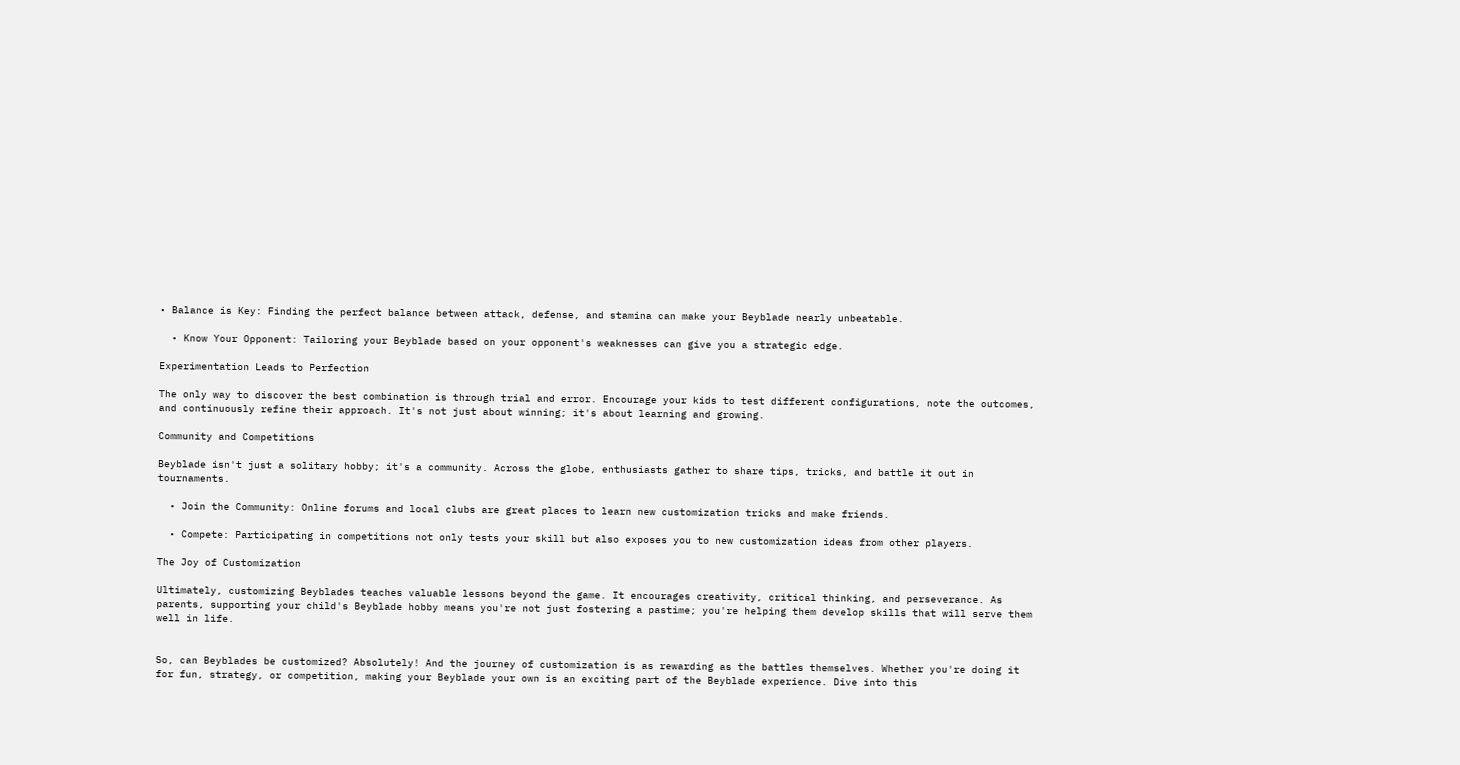• Balance is Key: Finding the perfect balance between attack, defense, and stamina can make your Beyblade nearly unbeatable.

  • Know Your Opponent: Tailoring your Beyblade based on your opponent's weaknesses can give you a strategic edge.

Experimentation Leads to Perfection

The only way to discover the best combination is through trial and error. Encourage your kids to test different configurations, note the outcomes, and continuously refine their approach. It's not just about winning; it's about learning and growing.

Community and Competitions

Beyblade isn't just a solitary hobby; it's a community. Across the globe, enthusiasts gather to share tips, tricks, and battle it out in tournaments.

  • Join the Community: Online forums and local clubs are great places to learn new customization tricks and make friends.

  • Compete: Participating in competitions not only tests your skill but also exposes you to new customization ideas from other players.

The Joy of Customization

Ultimately, customizing Beyblades teaches valuable lessons beyond the game. It encourages creativity, critical thinking, and perseverance. As parents, supporting your child's Beyblade hobby means you're not just fostering a pastime; you're helping them develop skills that will serve them well in life.


So, can Beyblades be customized? Absolutely! And the journey of customization is as rewarding as the battles themselves. Whether you're doing it for fun, strategy, or competition, making your Beyblade your own is an exciting part of the Beyblade experience. Dive into this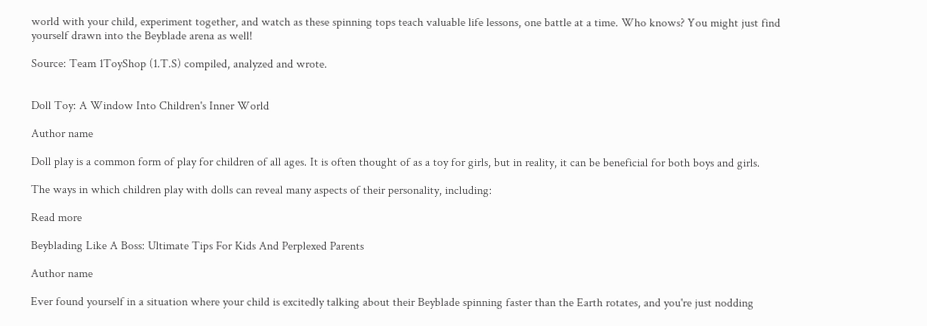world with your child, experiment together, and watch as these spinning tops teach valuable life lessons, one battle at a time. Who knows? You might just find yourself drawn into the Beyblade arena as well!

Source: Team 1ToyShop (1.T.S) compiled, analyzed and wrote.


Doll Toy: A Window Into Children's Inner World

Author name

Doll play is a common form of play for children of all ages. It is often thought of as a toy for girls, but in reality, it can be beneficial for both boys and girls.

The ways in which children play with dolls can reveal many aspects of their personality, including:

Read more

Beyblading Like A Boss: Ultimate Tips For Kids And Perplexed Parents

Author name

Ever found yourself in a situation where your child is excitedly talking about their Beyblade spinning faster than the Earth rotates, and you're just nodding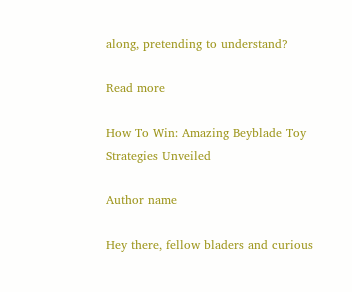along, pretending to understand?

Read more

How To Win: Amazing Beyblade Toy Strategies Unveiled

Author name

Hey there, fellow bladers and curious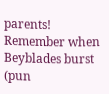parents! Remember when Beyblades burst (pun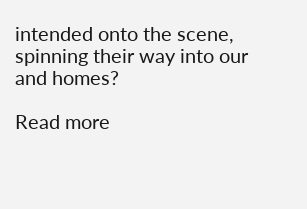intended onto the scene, spinning their way into our and homes?

Read more